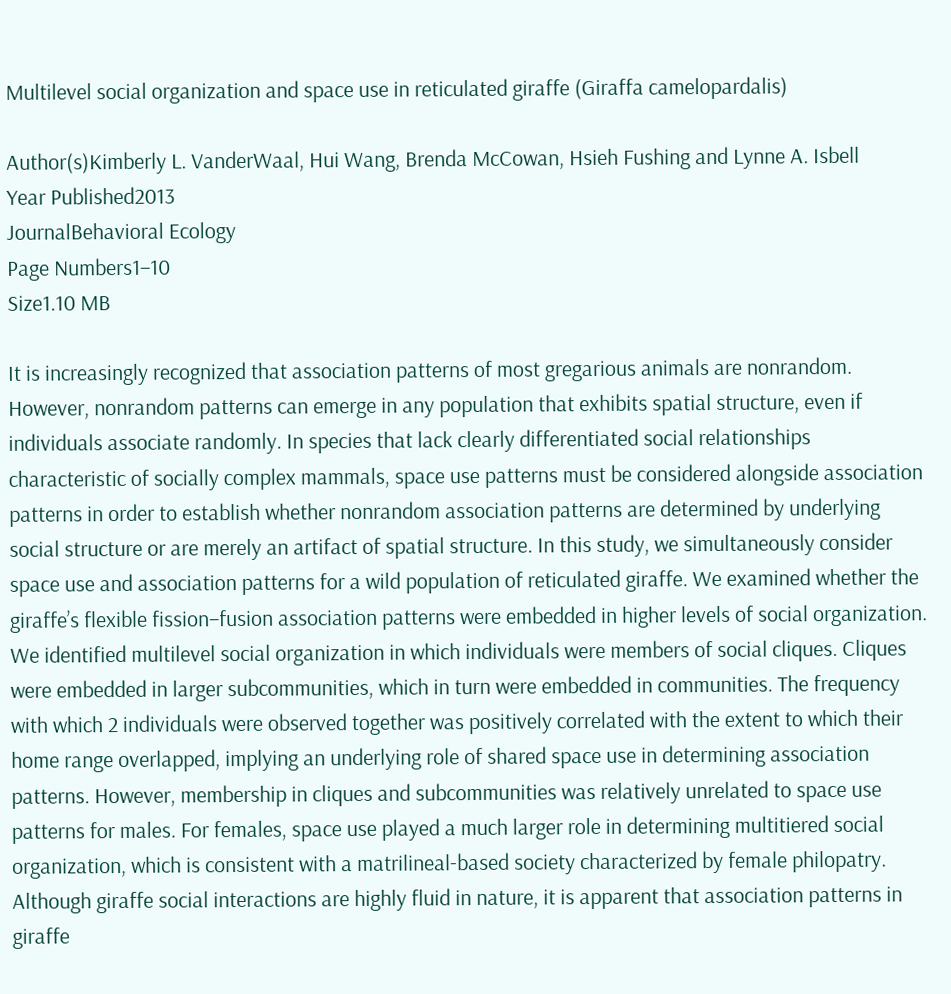Multilevel social organization and space use in reticulated giraffe (Giraffa camelopardalis)

Author(s)Kimberly L. VanderWaal, Hui Wang, Brenda McCowan, Hsieh Fushing and Lynne A. Isbell
Year Published2013
JournalBehavioral Ecology
Page Numbers1–10
Size1.10 MB

It is increasingly recognized that association patterns of most gregarious animals are nonrandom. However, nonrandom patterns can emerge in any population that exhibits spatial structure, even if individuals associate randomly. In species that lack clearly differentiated social relationships characteristic of socially complex mammals, space use patterns must be considered alongside association patterns in order to establish whether nonrandom association patterns are determined by underlying social structure or are merely an artifact of spatial structure. In this study, we simultaneously consider space use and association patterns for a wild population of reticulated giraffe. We examined whether the giraffe’s flexible fission–fusion association patterns were embedded in higher levels of social organization. We identified multilevel social organization in which individuals were members of social cliques. Cliques were embedded in larger subcommunities, which in turn were embedded in communities. The frequency with which 2 individuals were observed together was positively correlated with the extent to which their home range overlapped, implying an underlying role of shared space use in determining association patterns. However, membership in cliques and subcommunities was relatively unrelated to space use patterns for males. For females, space use played a much larger role in determining multitiered social organization, which is consistent with a matrilineal-based society characterized by female philopatry. Although giraffe social interactions are highly fluid in nature, it is apparent that association patterns in giraffe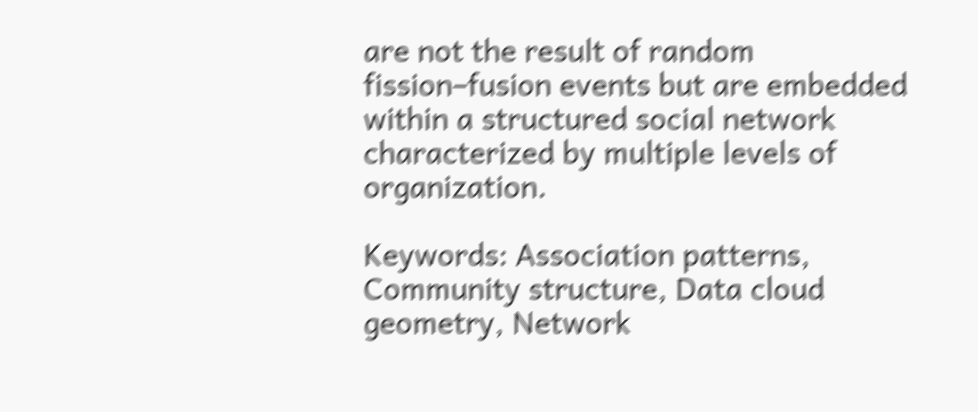are not the result of random fission–fusion events but are embedded within a structured social network characterized by multiple levels of organization.

Keywords: Association patterns, Community structure, Data cloud geometry, Network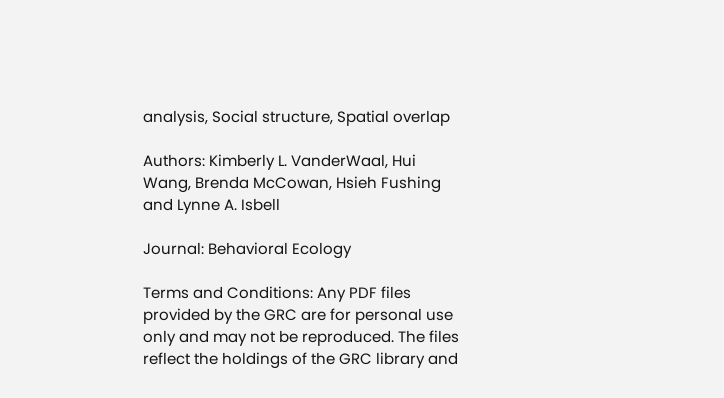analysis, Social structure, Spatial overlap

Authors: Kimberly L. VanderWaal, Hui Wang, Brenda McCowan, Hsieh Fushing and Lynne A. Isbell

Journal: Behavioral Ecology

Terms and Conditions: Any PDF files provided by the GRC are for personal use only and may not be reproduced. The files reflect the holdings of the GRC library and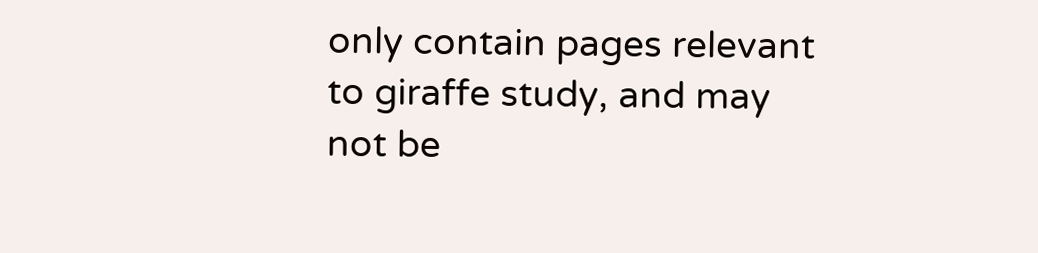only contain pages relevant to giraffe study, and may not be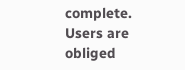complete. Users are obliged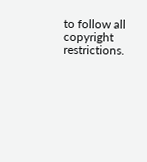to follow all copyright restrictions.